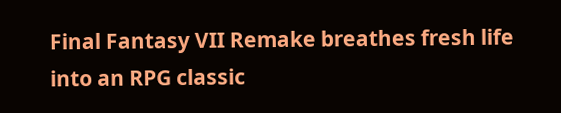Final Fantasy VII Remake breathes fresh life into an RPG classic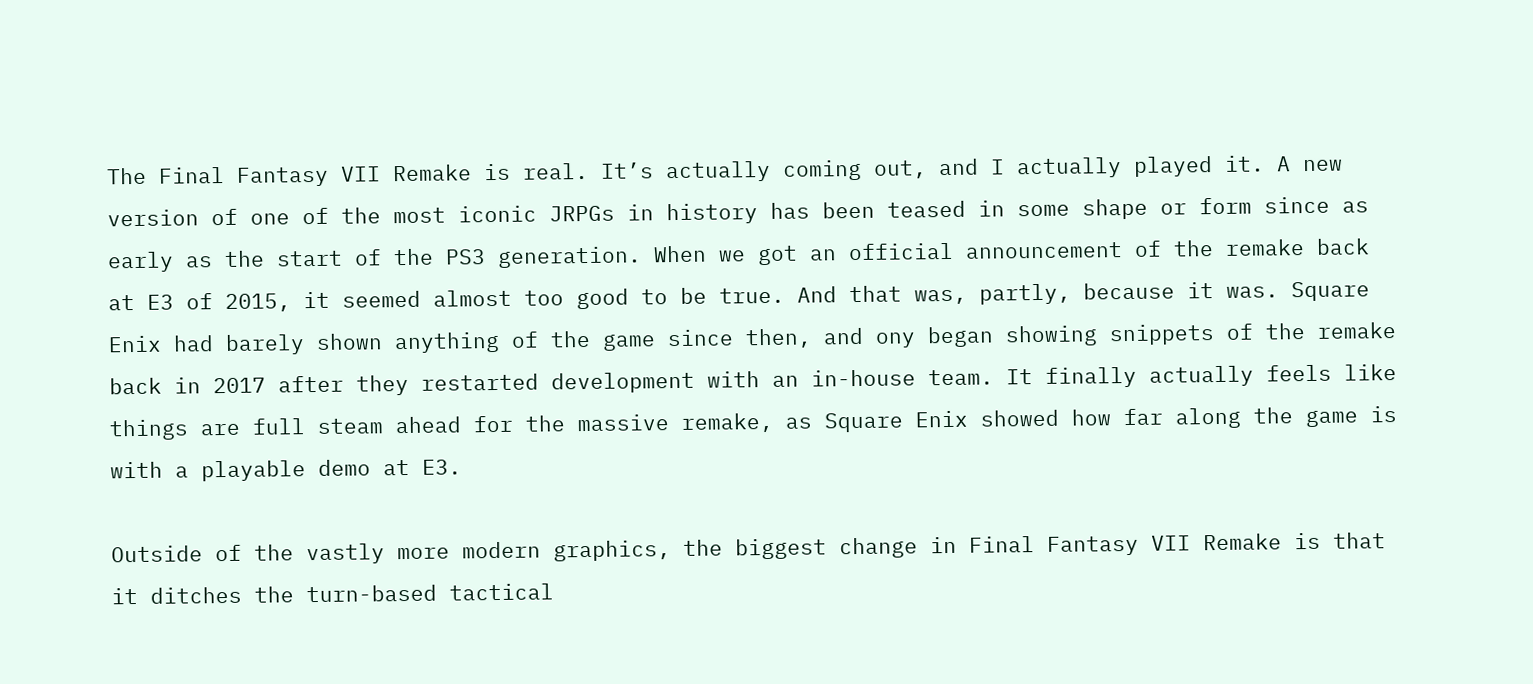The Final Fantasy VII Remake is real. It’s actually coming out, and I actually played it. A new version of one of the most iconic JRPGs in history has been teased in some shape or form since as early as the start of the PS3 generation. When we got an official announcement of the remake back at E3 of 2015, it seemed almost too good to be true. And that was, partly, because it was. Square Enix had barely shown anything of the game since then, and ony began showing snippets of the remake back in 2017 after they restarted development with an in-house team. It finally actually feels like things are full steam ahead for the massive remake, as Square Enix showed how far along the game is with a playable demo at E3.

Outside of the vastly more modern graphics, the biggest change in Final Fantasy VII Remake is that it ditches the turn-based tactical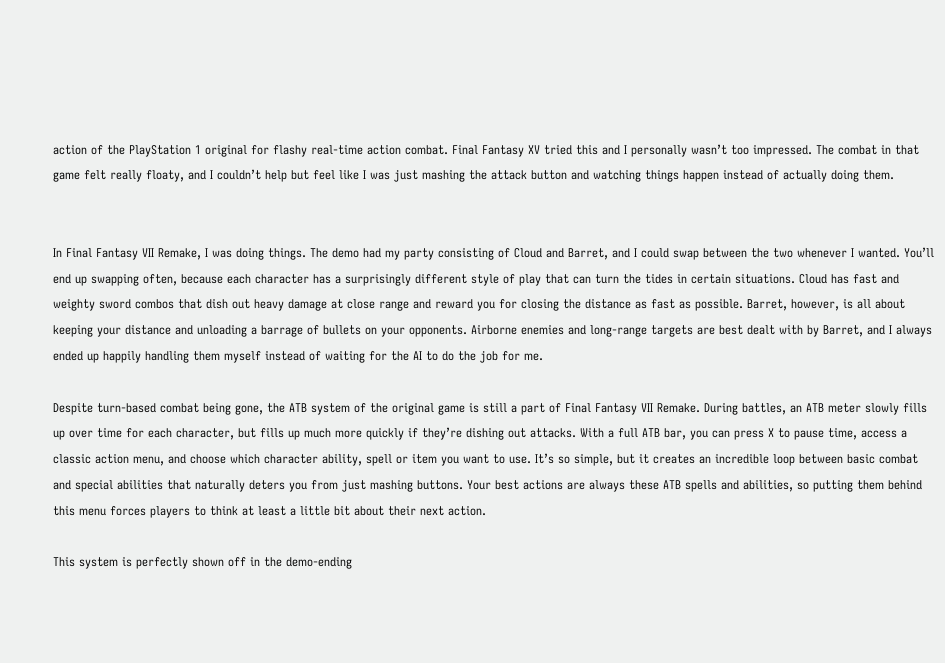action of the PlayStation 1 original for flashy real-time action combat. Final Fantasy XV tried this and I personally wasn’t too impressed. The combat in that game felt really floaty, and I couldn’t help but feel like I was just mashing the attack button and watching things happen instead of actually doing them.


In Final Fantasy VII Remake, I was doing things. The demo had my party consisting of Cloud and Barret, and I could swap between the two whenever I wanted. You’ll end up swapping often, because each character has a surprisingly different style of play that can turn the tides in certain situations. Cloud has fast and weighty sword combos that dish out heavy damage at close range and reward you for closing the distance as fast as possible. Barret, however, is all about keeping your distance and unloading a barrage of bullets on your opponents. Airborne enemies and long-range targets are best dealt with by Barret, and I always ended up happily handling them myself instead of waiting for the AI to do the job for me.

Despite turn-based combat being gone, the ATB system of the original game is still a part of Final Fantasy VII Remake. During battles, an ATB meter slowly fills up over time for each character, but fills up much more quickly if they’re dishing out attacks. With a full ATB bar, you can press X to pause time, access a classic action menu, and choose which character ability, spell or item you want to use. It’s so simple, but it creates an incredible loop between basic combat and special abilities that naturally deters you from just mashing buttons. Your best actions are always these ATB spells and abilities, so putting them behind this menu forces players to think at least a little bit about their next action.

This system is perfectly shown off in the demo-ending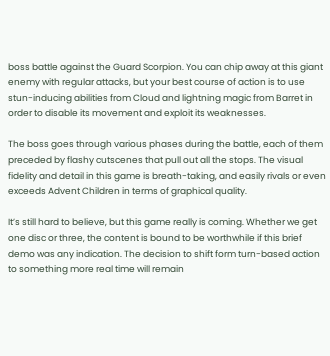boss battle against the Guard Scorpion. You can chip away at this giant enemy with regular attacks, but your best course of action is to use stun-inducing abilities from Cloud and lightning magic from Barret in order to disable its movement and exploit its weaknesses.

The boss goes through various phases during the battle, each of them preceded by flashy cutscenes that pull out all the stops. The visual fidelity and detail in this game is breath-taking, and easily rivals or even exceeds Advent Children in terms of graphical quality.

It’s still hard to believe, but this game really is coming. Whether we get one disc or three, the content is bound to be worthwhile if this brief demo was any indication. The decision to shift form turn-based action to something more real time will remain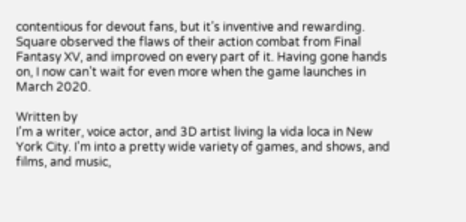contentious for devout fans, but it’s inventive and rewarding. Square observed the flaws of their action combat from Final Fantasy XV, and improved on every part of it. Having gone hands on, I now can’t wait for even more when the game launches in March 2020.

Written by
I'm a writer, voice actor, and 3D artist living la vida loca in New York City. I'm into a pretty wide variety of games, and shows, and films, and music,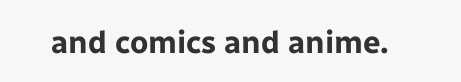and comics and anime.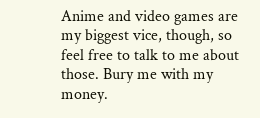Anime and video games are my biggest vice, though, so feel free to talk to me about those. Bury me with my money.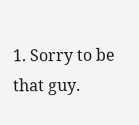1. Sorry to be that guy.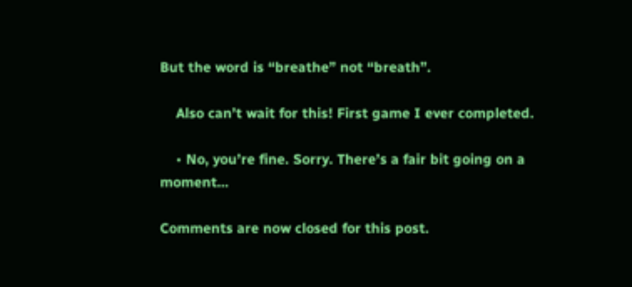But the word is “breathe” not “breath”.

    Also can’t wait for this! First game I ever completed.

    • No, you’re fine. Sorry. There’s a fair bit going on a moment…

Comments are now closed for this post.